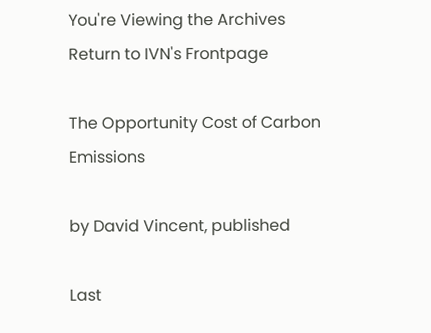You're Viewing the Archives
Return to IVN's Frontpage

The Opportunity Cost of Carbon Emissions

by David Vincent, published

Last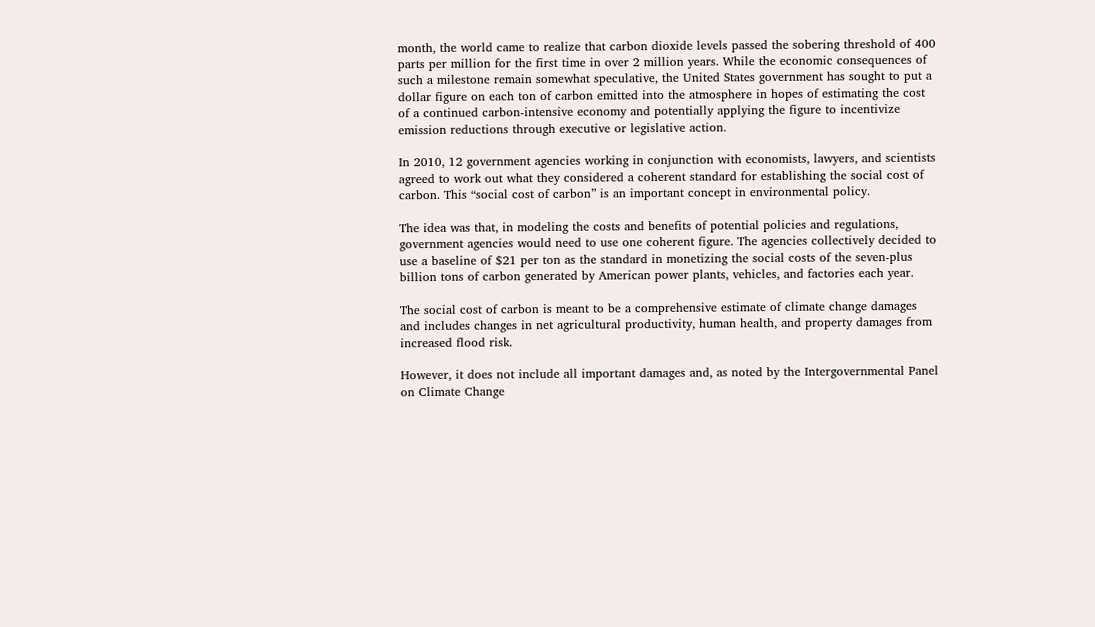month, the world came to realize that carbon dioxide levels passed the sobering threshold of 400 parts per million for the first time in over 2 million years. While the economic consequences of such a milestone remain somewhat speculative, the United States government has sought to put a dollar figure on each ton of carbon emitted into the atmosphere in hopes of estimating the cost of a continued carbon-intensive economy and potentially applying the figure to incentivize emission reductions through executive or legislative action.

In 2010, 12 government agencies working in conjunction with economists, lawyers, and scientists agreed to work out what they considered a coherent standard for establishing the social cost of carbon. This “social cost of carbon” is an important concept in environmental policy.

The idea was that, in modeling the costs and benefits of potential policies and regulations, government agencies would need to use one coherent figure. The agencies collectively decided to use a baseline of $21 per ton as the standard in monetizing the social costs of the seven-plus billion tons of carbon generated by American power plants, vehicles, and factories each year.

The social cost of carbon is meant to be a comprehensive estimate of climate change damages and includes changes in net agricultural productivity, human health, and property damages from increased flood risk.

However, it does not include all important damages and, as noted by the Intergovernmental Panel on Climate Change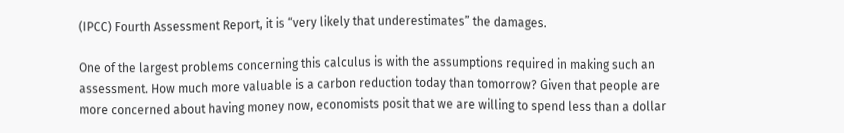(IPCC) Fourth Assessment Report, it is “very likely that underestimates” the damages.

One of the largest problems concerning this calculus is with the assumptions required in making such an assessment. How much more valuable is a carbon reduction today than tomorrow? Given that people are more concerned about having money now, economists posit that we are willing to spend less than a dollar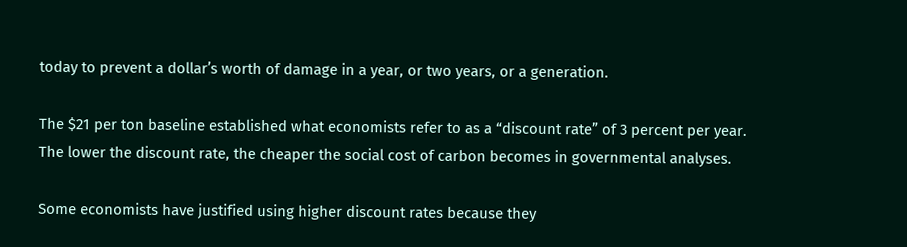today to prevent a dollar’s worth of damage in a year, or two years, or a generation.

The $21 per ton baseline established what economists refer to as a “discount rate” of 3 percent per year. The lower the discount rate, the cheaper the social cost of carbon becomes in governmental analyses.

Some economists have justified using higher discount rates because they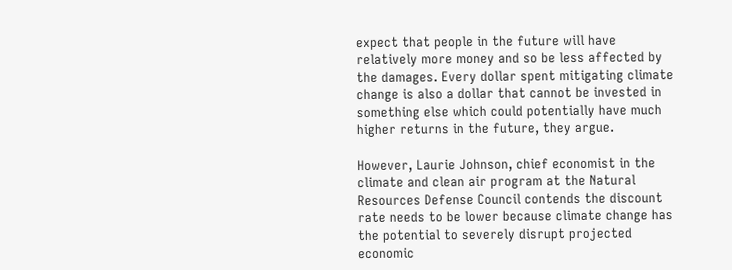expect that people in the future will have relatively more money and so be less affected by the damages. Every dollar spent mitigating climate change is also a dollar that cannot be invested in something else which could potentially have much higher returns in the future, they argue.

However, Laurie Johnson, chief economist in the climate and clean air program at the Natural Resources Defense Council contends the discount rate needs to be lower because climate change has the potential to severely disrupt projected economic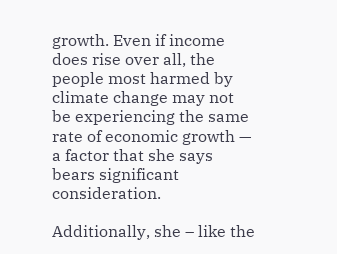growth. Even if income does rise over all, the people most harmed by climate change may not be experiencing the same rate of economic growth — a factor that she says bears significant consideration.

Additionally, she – like the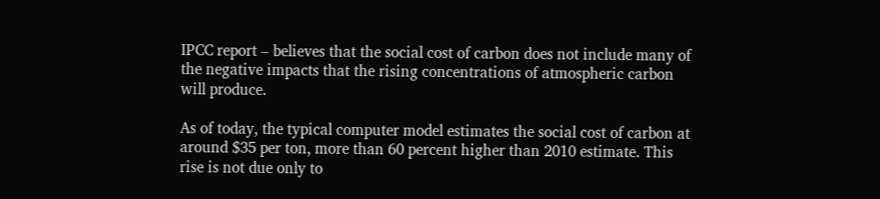IPCC report – believes that the social cost of carbon does not include many of the negative impacts that the rising concentrations of atmospheric carbon will produce.

As of today, the typical computer model estimates the social cost of carbon at around $35 per ton, more than 60 percent higher than 2010 estimate. This rise is not due only to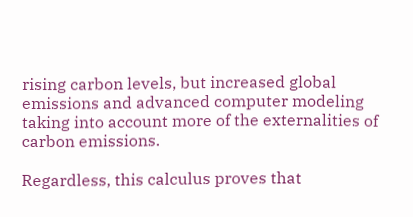rising carbon levels, but increased global emissions and advanced computer modeling taking into account more of the externalities of carbon emissions.

Regardless, this calculus proves that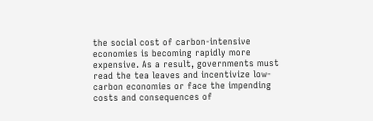the social cost of carbon-intensive economies is becoming rapidly more expensive. As a result, governments must read the tea leaves and incentivize low-carbon economies or face the impending costs and consequences of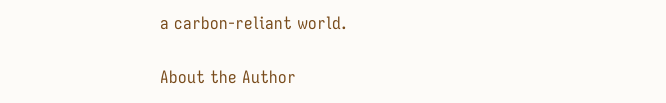a carbon-reliant world.

About the Author